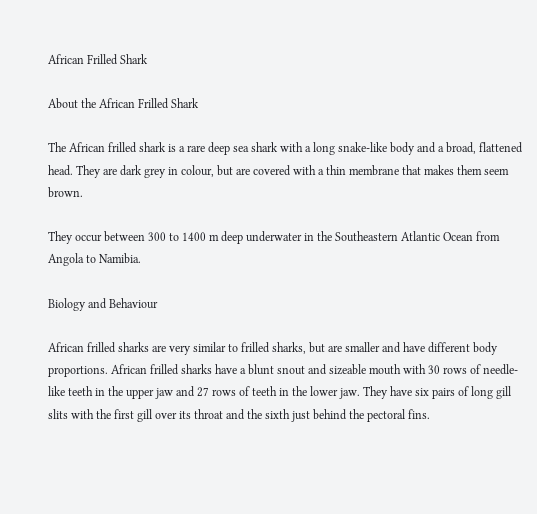African Frilled Shark

About the African Frilled Shark

The African frilled shark is a rare deep sea shark with a long snake-like body and a broad, flattened head. They are dark grey in colour, but are covered with a thin membrane that makes them seem brown.

They occur between 300 to 1400 m deep underwater in the Southeastern Atlantic Ocean from Angola to Namibia.

Biology and Behaviour

African frilled sharks are very similar to frilled sharks, but are smaller and have different body proportions. African frilled sharks have a blunt snout and sizeable mouth with 30 rows of needle-like teeth in the upper jaw and 27 rows of teeth in the lower jaw. They have six pairs of long gill slits with the first gill over its throat and the sixth just behind the pectoral fins.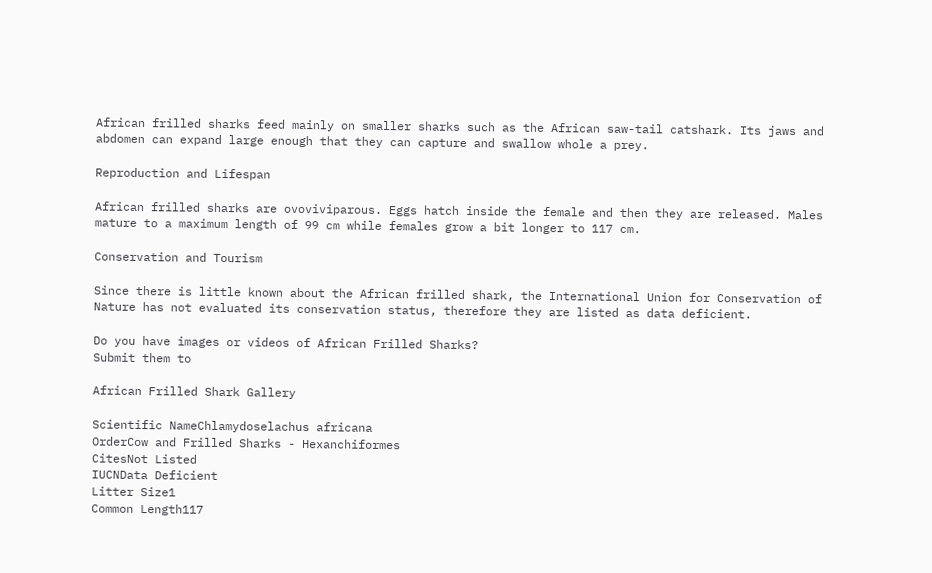African frilled sharks feed mainly on smaller sharks such as the African saw-tail catshark. Its jaws and abdomen can expand large enough that they can capture and swallow whole a prey.

Reproduction and Lifespan

African frilled sharks are ovoviviparous. Eggs hatch inside the female and then they are released. Males mature to a maximum length of 99 cm while females grow a bit longer to 117 cm.

Conservation and Tourism

Since there is little known about the African frilled shark, the International Union for Conservation of Nature has not evaluated its conservation status, therefore they are listed as data deficient.

Do you have images or videos of African Frilled Sharks?
Submit them to

African Frilled Shark Gallery

Scientific NameChlamydoselachus africana
OrderCow and Frilled Sharks - Hexanchiformes
CitesNot Listed
IUCNData Deficient
Litter Size1
Common Length117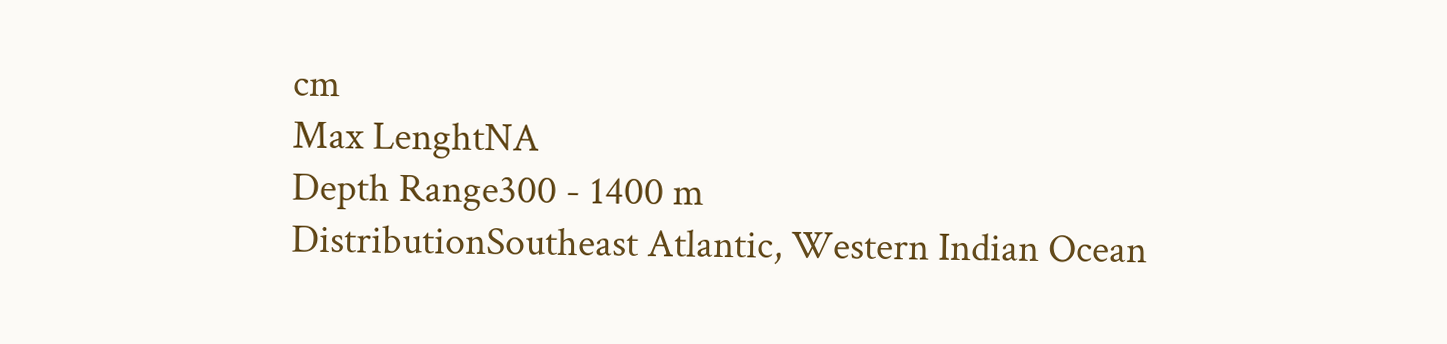cm
Max LenghtNA
Depth Range300 - 1400 m
DistributionSoutheast Atlantic, Western Indian Ocean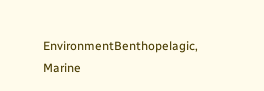EnvironmentBenthopelagic, Marine